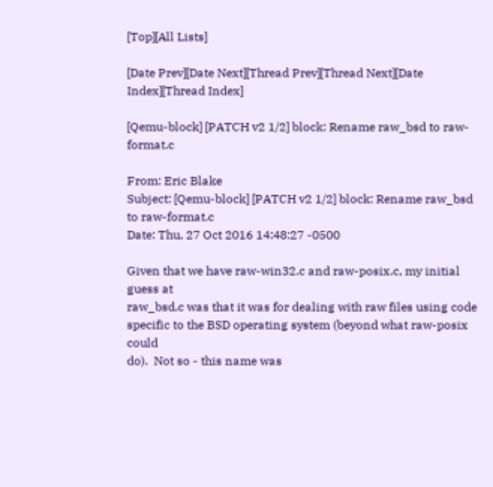[Top][All Lists]

[Date Prev][Date Next][Thread Prev][Thread Next][Date Index][Thread Index]

[Qemu-block] [PATCH v2 1/2] block: Rename raw_bsd to raw-format.c

From: Eric Blake
Subject: [Qemu-block] [PATCH v2 1/2] block: Rename raw_bsd to raw-format.c
Date: Thu, 27 Oct 2016 14:48:27 -0500

Given that we have raw-win32.c and raw-posix.c, my initial guess at
raw_bsd.c was that it was for dealing with raw files using code
specific to the BSD operating system (beyond what raw-posix could
do).  Not so - this name was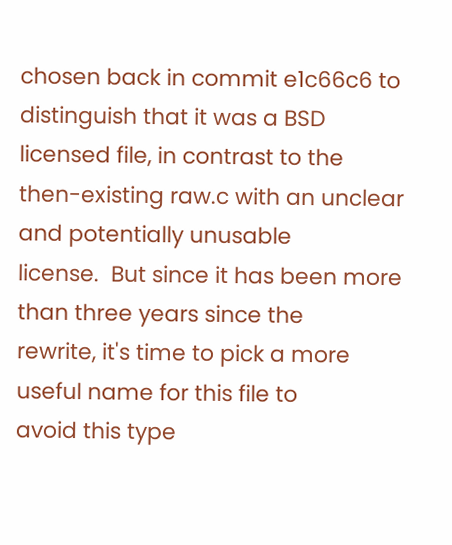chosen back in commit e1c66c6 to
distinguish that it was a BSD licensed file, in contrast to the
then-existing raw.c with an unclear and potentially unusable
license.  But since it has been more than three years since the
rewrite, it's time to pick a more useful name for this file to
avoid this type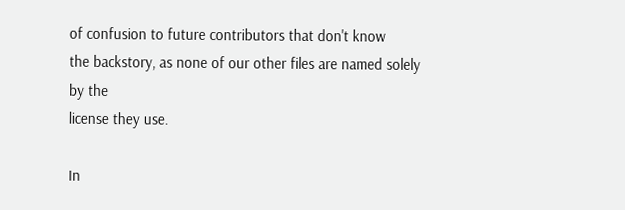of confusion to future contributors that don't know
the backstory, as none of our other files are named solely by the
license they use.

In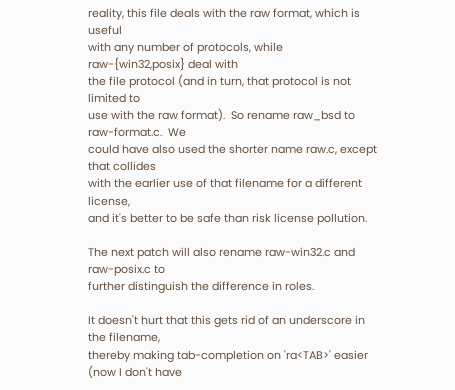reality, this file deals with the raw format, which is useful
with any number of protocols, while raw-{win32,posix} deal with
the file protocol (and in turn, that protocol is not limited to
use with the raw format).  So rename raw_bsd to raw-format.c.  We
could have also used the shorter name raw.c, except that collides
with the earlier use of that filename for a different license,
and it's better to be safe than risk license pollution.

The next patch will also rename raw-win32.c and raw-posix.c to
further distinguish the difference in roles.

It doesn't hurt that this gets rid of an underscore in the filename,
thereby making tab-completion on 'ra<TAB>' easier (now I don't have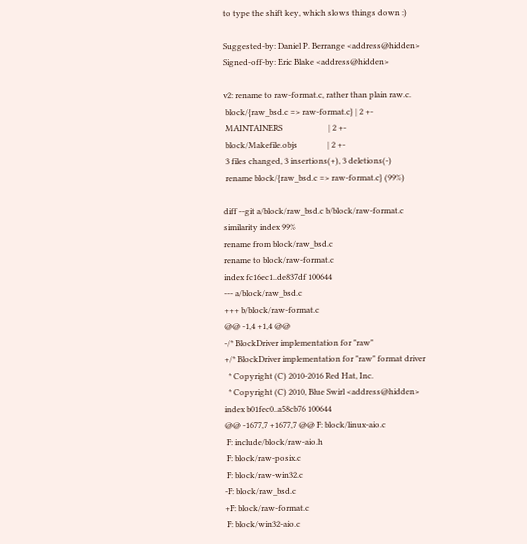to type the shift key, which slows things down :)

Suggested-by: Daniel P. Berrange <address@hidden>
Signed-off-by: Eric Blake <address@hidden>

v2: rename to raw-format.c, rather than plain raw.c.
 block/{raw_bsd.c => raw-format.c} | 2 +-
 MAINTAINERS                       | 2 +-
 block/Makefile.objs               | 2 +-
 3 files changed, 3 insertions(+), 3 deletions(-)
 rename block/{raw_bsd.c => raw-format.c} (99%)

diff --git a/block/raw_bsd.c b/block/raw-format.c
similarity index 99%
rename from block/raw_bsd.c
rename to block/raw-format.c
index fc16ec1..de837df 100644
--- a/block/raw_bsd.c
+++ b/block/raw-format.c
@@ -1,4 +1,4 @@
-/* BlockDriver implementation for "raw"
+/* BlockDriver implementation for "raw" format driver
  * Copyright (C) 2010-2016 Red Hat, Inc.
  * Copyright (C) 2010, Blue Swirl <address@hidden>
index b01fec0..a58cb76 100644
@@ -1677,7 +1677,7 @@ F: block/linux-aio.c
 F: include/block/raw-aio.h
 F: block/raw-posix.c
 F: block/raw-win32.c
-F: block/raw_bsd.c
+F: block/raw-format.c
 F: block/win32-aio.c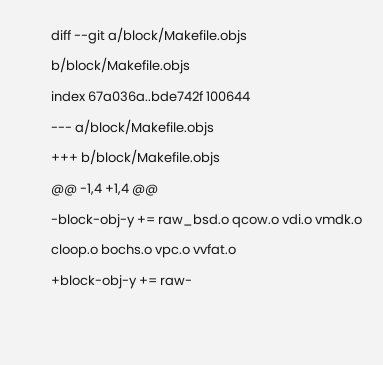diff --git a/block/Makefile.objs b/block/Makefile.objs
index 67a036a..bde742f 100644
--- a/block/Makefile.objs
+++ b/block/Makefile.objs
@@ -1,4 +1,4 @@
-block-obj-y += raw_bsd.o qcow.o vdi.o vmdk.o cloop.o bochs.o vpc.o vvfat.o
+block-obj-y += raw-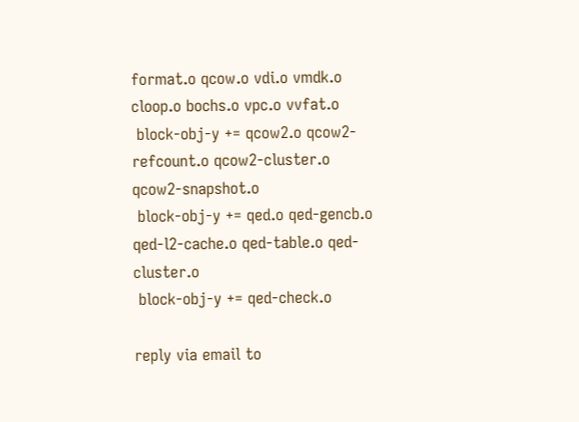format.o qcow.o vdi.o vmdk.o cloop.o bochs.o vpc.o vvfat.o
 block-obj-y += qcow2.o qcow2-refcount.o qcow2-cluster.o qcow2-snapshot.o
 block-obj-y += qed.o qed-gencb.o qed-l2-cache.o qed-table.o qed-cluster.o
 block-obj-y += qed-check.o

reply via email to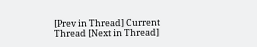[Prev in Thread] Current Thread [Next in Thread]